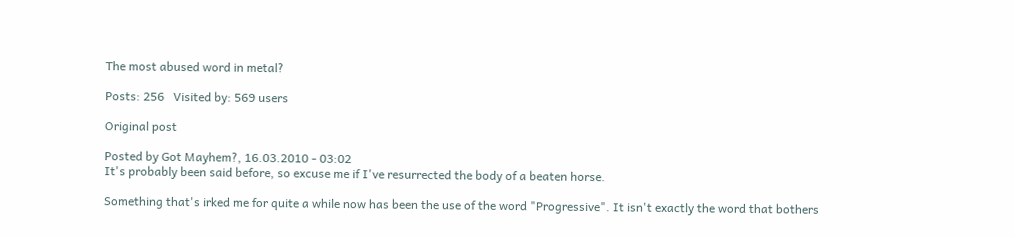The most abused word in metal?

Posts: 256   Visited by: 569 users

Original post

Posted by Got Mayhem?, 16.03.2010 - 03:02
It's probably been said before, so excuse me if I've resurrected the body of a beaten horse.

Something that's irked me for quite a while now has been the use of the word "Progressive". It isn't exactly the word that bothers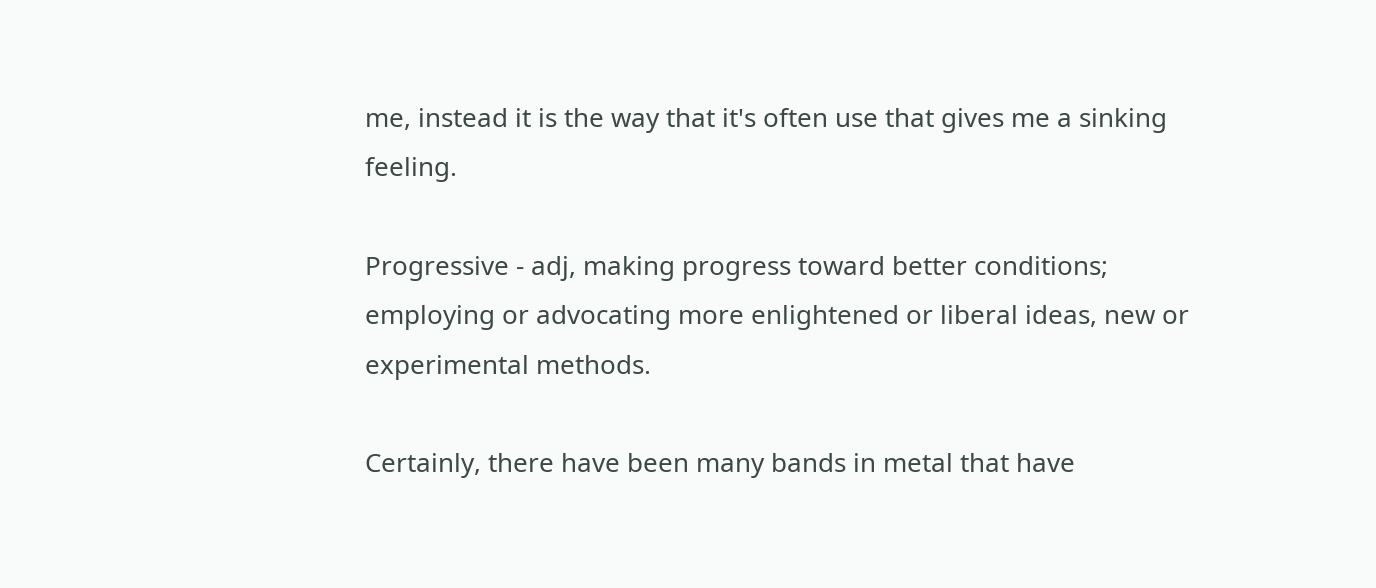me, instead it is the way that it's often use that gives me a sinking feeling.

Progressive - adj, making progress toward better conditions; employing or advocating more enlightened or liberal ideas, new or experimental methods.

Certainly, there have been many bands in metal that have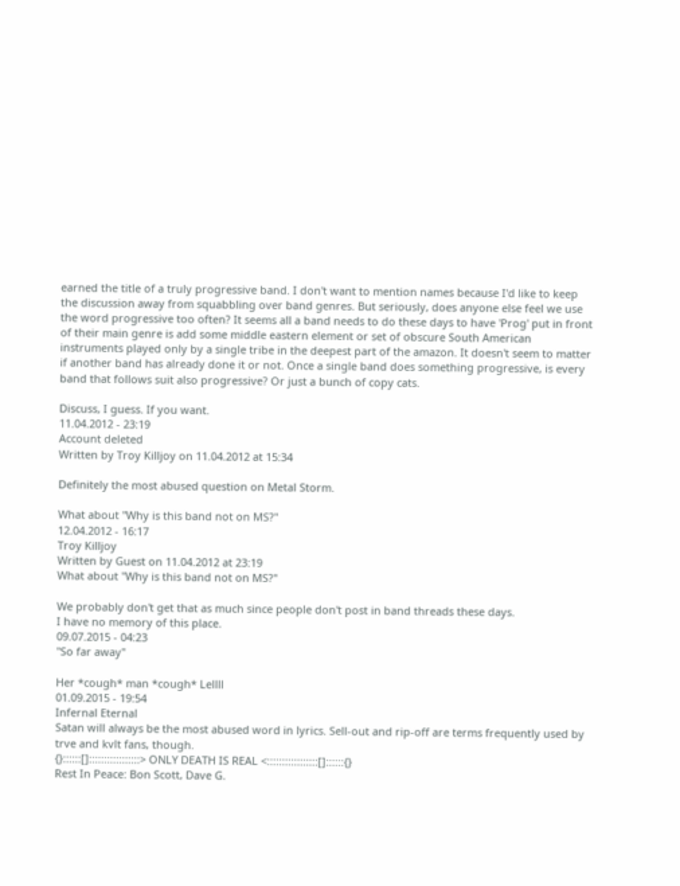earned the title of a truly progressive band. I don't want to mention names because I'd like to keep the discussion away from squabbling over band genres. But seriously, does anyone else feel we use the word progressive too often? It seems all a band needs to do these days to have 'Prog' put in front of their main genre is add some middle eastern element or set of obscure South American instruments played only by a single tribe in the deepest part of the amazon. It doesn't seem to matter if another band has already done it or not. Once a single band does something progressive, is every band that follows suit also progressive? Or just a bunch of copy cats.

Discuss, I guess. If you want.
11.04.2012 - 23:19
Account deleted
Written by Troy Killjoy on 11.04.2012 at 15:34

Definitely the most abused question on Metal Storm.

What about "Why is this band not on MS?"
12.04.2012 - 16:17
Troy Killjoy
Written by Guest on 11.04.2012 at 23:19
What about "Why is this band not on MS?"

We probably don't get that as much since people don't post in band threads these days.
I have no memory of this place.
09.07.2015 - 04:23
"So far away"

Her *cough* man *cough* Lellll
01.09.2015 - 19:54
Infernal Eternal
Satan will always be the most abused word in lyrics. Sell-out and rip-off are terms frequently used by trve and kvlt fans, though.
{}::::::[]:::::::::::::::::> ONLY DEATH IS REAL <:::::::::::::::::[]::::::{}
Rest In Peace: Bon Scott, Dave G.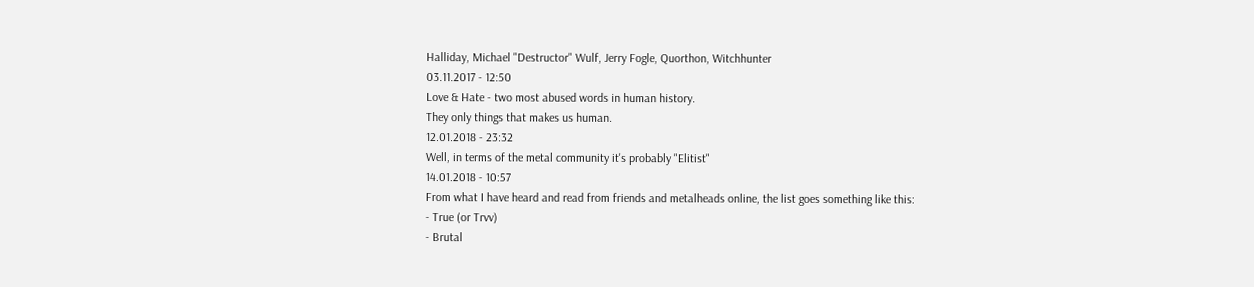Halliday, Michael "Destructor" Wulf, Jerry Fogle, Quorthon, Witchhunter
03.11.2017 - 12:50
Love & Hate - two most abused words in human history.
They only things that makes us human.
12.01.2018 - 23:32
Well, in terms of the metal community it's probably "Elitist"
14.01.2018 - 10:57
From what I have heard and read from friends and metalheads online, the list goes something like this:
- True (or Trvv)
- Brutal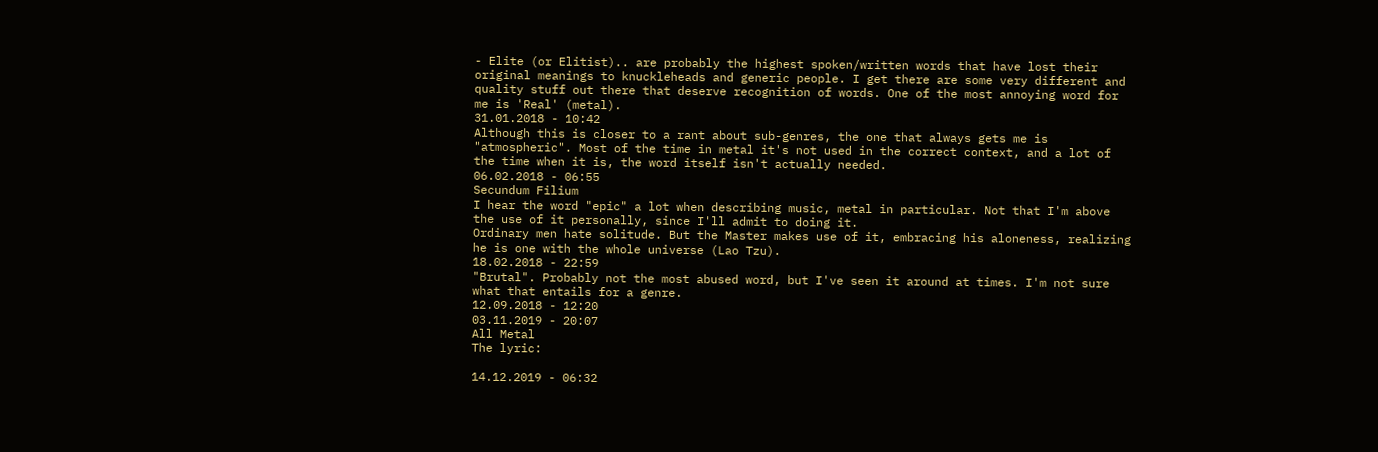- Elite (or Elitist).. are probably the highest spoken/written words that have lost their original meanings to knuckleheads and generic people. I get there are some very different and quality stuff out there that deserve recognition of words. One of the most annoying word for me is 'Real' (metal).
31.01.2018 - 10:42
Although this is closer to a rant about sub-genres, the one that always gets me is "atmospheric". Most of the time in metal it's not used in the correct context, and a lot of the time when it is, the word itself isn't actually needed.
06.02.2018 - 06:55
Secundum Filium
I hear the word "epic" a lot when describing music, metal in particular. Not that I'm above the use of it personally, since I'll admit to doing it.
Ordinary men hate solitude. But the Master makes use of it, embracing his aloneness, realizing he is one with the whole universe (Lao Tzu).
18.02.2018 - 22:59
"Brutal". Probably not the most abused word, but I've seen it around at times. I'm not sure what that entails for a genre.
12.09.2018 - 12:20
03.11.2019 - 20:07
All Metal
The lyric:

14.12.2019 - 06:32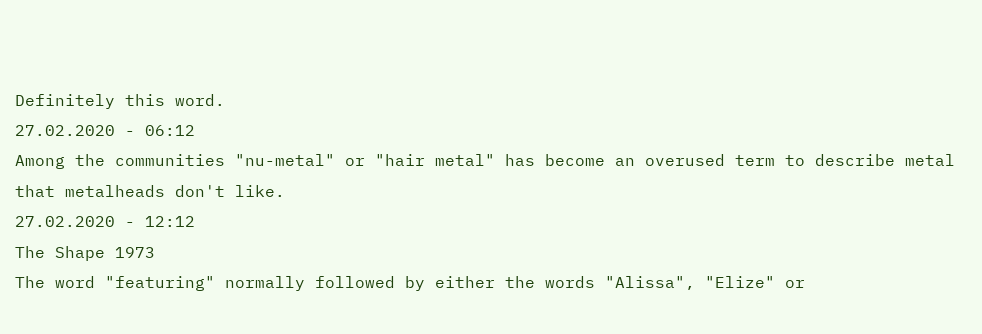Definitely this word.
27.02.2020 - 06:12
Among the communities "nu-metal" or "hair metal" has become an overused term to describe metal that metalheads don't like.
27.02.2020 - 12:12
The Shape 1973
The word "featuring" normally followed by either the words "Alissa", "Elize" or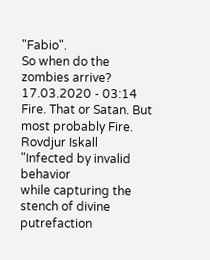"Fabio".
So when do the zombies arrive?
17.03.2020 - 03:14
Fire. That or Satan. But most probably Fire.
Rovdjur Iskall
"Infected by invalid behavior
while capturing the stench of divine putrefaction